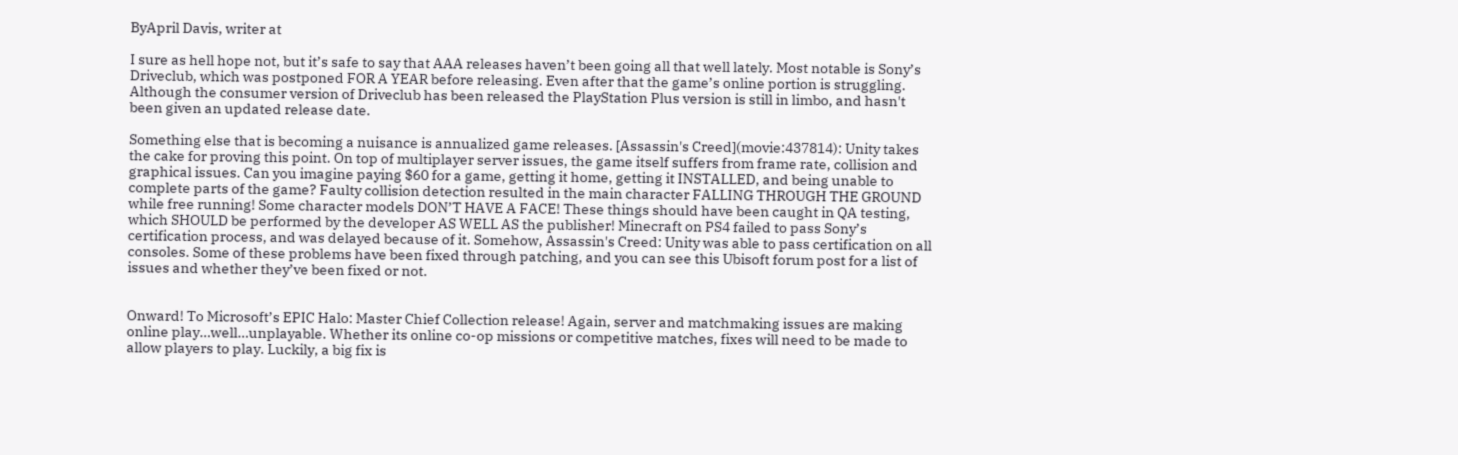ByApril Davis, writer at

I sure as hell hope not, but it’s safe to say that AAA releases haven’t been going all that well lately. Most notable is Sony’s Driveclub, which was postponed FOR A YEAR before releasing. Even after that the game’s online portion is struggling. Although the consumer version of Driveclub has been released the PlayStation Plus version is still in limbo, and hasn't been given an updated release date.

Something else that is becoming a nuisance is annualized game releases. [Assassin's Creed](movie:437814): Unity takes the cake for proving this point. On top of multiplayer server issues, the game itself suffers from frame rate, collision and graphical issues. Can you imagine paying $60 for a game, getting it home, getting it INSTALLED, and being unable to complete parts of the game? Faulty collision detection resulted in the main character FALLING THROUGH THE GROUND while free running! Some character models DON’T HAVE A FACE! These things should have been caught in QA testing, which SHOULD be performed by the developer AS WELL AS the publisher! Minecraft on PS4 failed to pass Sony’s certification process, and was delayed because of it. Somehow, Assassin's Creed: Unity was able to pass certification on all consoles. Some of these problems have been fixed through patching, and you can see this Ubisoft forum post for a list of issues and whether they’ve been fixed or not.


Onward! To Microsoft’s EPIC Halo: Master Chief Collection release! Again, server and matchmaking issues are making online play…well…unplayable. Whether its online co-op missions or competitive matches, fixes will need to be made to allow players to play. Luckily, a big fix is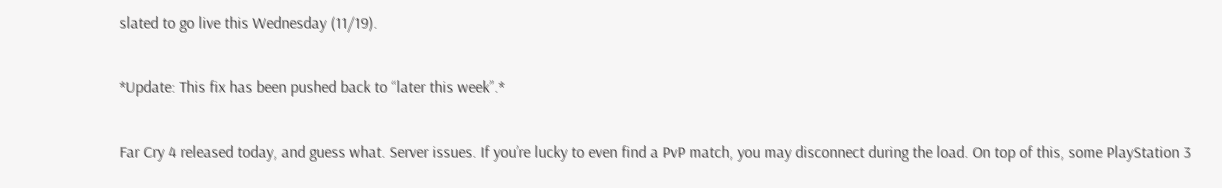slated to go live this Wednesday (11/19).

*Update: This fix has been pushed back to “later this week”.*

Far Cry 4 released today, and guess what. Server issues. If you’re lucky to even find a PvP match, you may disconnect during the load. On top of this, some PlayStation 3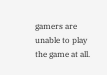gamers are unable to play the game at all.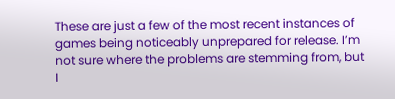These are just a few of the most recent instances of games being noticeably unprepared for release. I’m not sure where the problems are stemming from, but I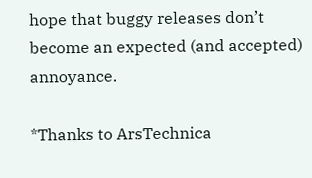hope that buggy releases don’t become an expected (and accepted) annoyance.

*Thanks to ArsTechnica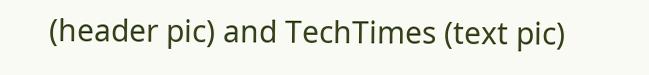(header pic) and TechTimes (text pic)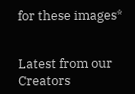for these images*


Latest from our Creators